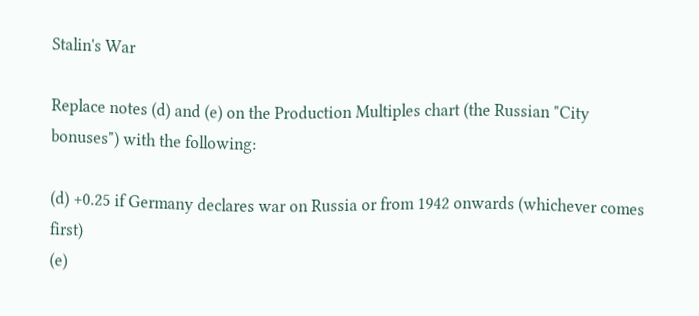Stalin's War

Replace notes (d) and (e) on the Production Multiples chart (the Russian "City bonuses") with the following:

(d) +0.25 if Germany declares war on Russia or from 1942 onwards (whichever comes first)
(e)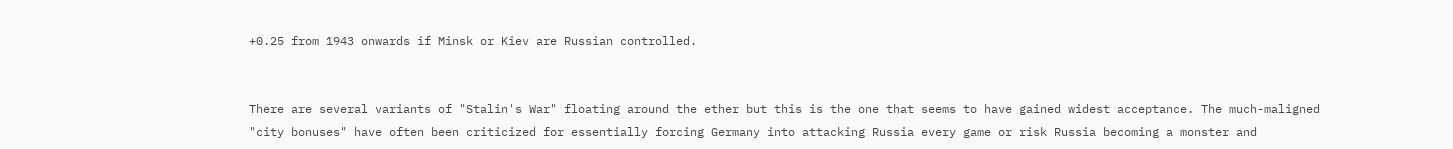+0.25 from 1943 onwards if Minsk or Kiev are Russian controlled.


There are several variants of "Stalin's War" floating around the ether but this is the one that seems to have gained widest acceptance. The much-maligned "city bonuses" have often been criticized for essentially forcing Germany into attacking Russia every game or risk Russia becoming a monster and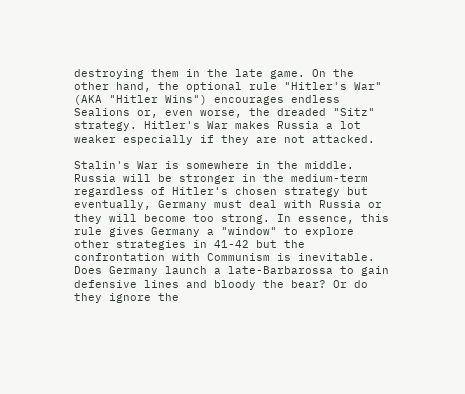destroying them in the late game. On the other hand, the optional rule "Hitler's War" (AKA "Hitler Wins") encourages endless Sealions or, even worse, the dreaded "Sitz" strategy. Hitler's War makes Russia a lot weaker especially if they are not attacked.

Stalin's War is somewhere in the middle. Russia will be stronger in the medium-term regardless of Hitler's chosen strategy but eventually, Germany must deal with Russia or they will become too strong. In essence, this rule gives Germany a "window" to explore other strategies in 41-42 but the confrontation with Communism is inevitable. Does Germany launch a late-Barbarossa to gain defensive lines and bloody the bear? Or do they ignore the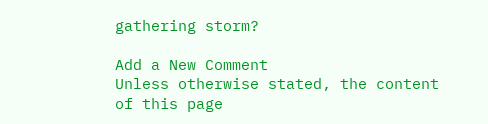gathering storm?

Add a New Comment
Unless otherwise stated, the content of this page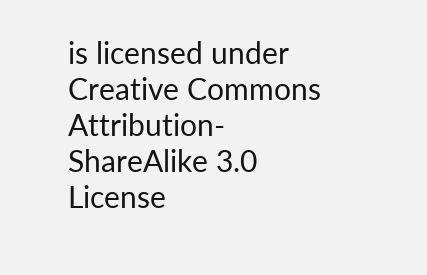is licensed under Creative Commons Attribution-ShareAlike 3.0 License